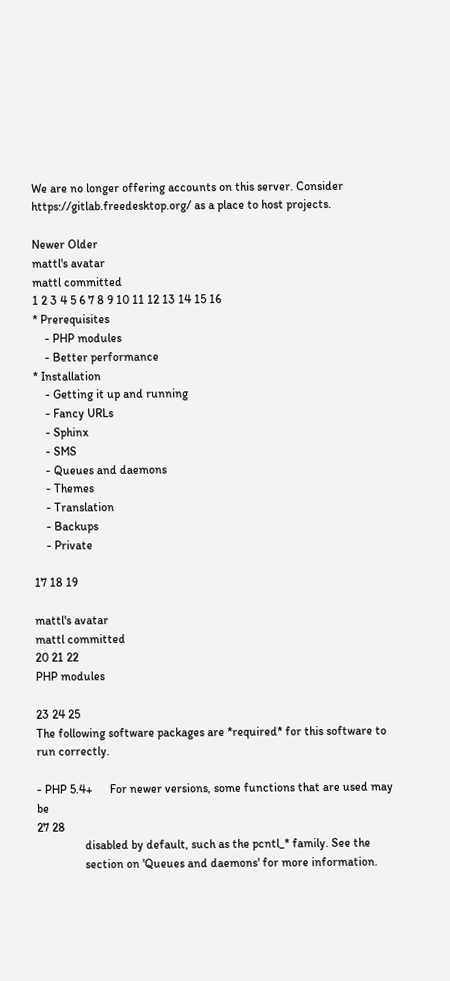We are no longer offering accounts on this server. Consider https://gitlab.freedesktop.org/ as a place to host projects.

Newer Older
mattl's avatar
mattl committed
1 2 3 4 5 6 7 8 9 10 11 12 13 14 15 16
* Prerequisites
    - PHP modules
    - Better performance
* Installation
    - Getting it up and running
    - Fancy URLs
    - Sphinx
    - SMS
    - Queues and daemons
    - Themes
    - Translation
    - Backups
    - Private

17 18 19

mattl's avatar
mattl committed
20 21 22
PHP modules

23 24 25
The following software packages are *required* for this software to
run correctly.

- PHP 5.4+      For newer versions, some functions that are used may be
27 28
                disabled by default, such as the pcntl_* family. See the
                section on 'Queues and daemons' for more information.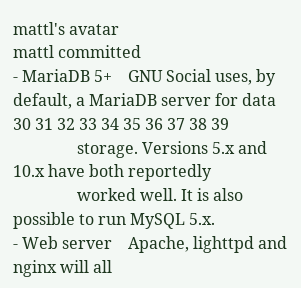mattl's avatar
mattl committed
- MariaDB 5+    GNU Social uses, by default, a MariaDB server for data
30 31 32 33 34 35 36 37 38 39
                storage. Versions 5.x and 10.x have both reportedly
                worked well. It is also possible to run MySQL 5.x.
- Web server    Apache, lighttpd and nginx will all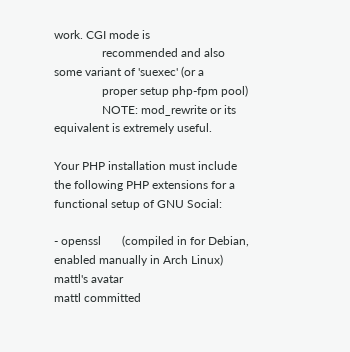work. CGI mode is
                recommended and also some variant of 'suexec' (or a
                proper setup php-fpm pool)
                NOTE: mod_rewrite or its equivalent is extremely useful.

Your PHP installation must include the following PHP extensions for a
functional setup of GNU Social:

- openssl       (compiled in for Debian, enabled manually in Arch Linux)
mattl's avatar
mattl committed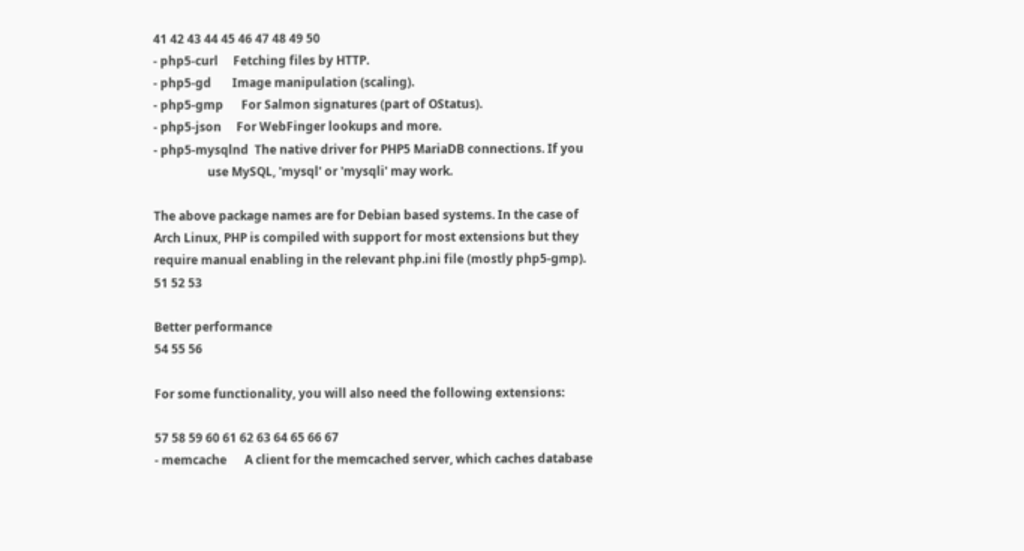41 42 43 44 45 46 47 48 49 50
- php5-curl     Fetching files by HTTP.
- php5-gd       Image manipulation (scaling).
- php5-gmp      For Salmon signatures (part of OStatus).
- php5-json     For WebFinger lookups and more.
- php5-mysqlnd  The native driver for PHP5 MariaDB connections. If you
                  use MySQL, 'mysql' or 'mysqli' may work.

The above package names are for Debian based systems. In the case of
Arch Linux, PHP is compiled with support for most extensions but they
require manual enabling in the relevant php.ini file (mostly php5-gmp).
51 52 53

Better performance
54 55 56

For some functionality, you will also need the following extensions:

57 58 59 60 61 62 63 64 65 66 67
- memcache      A client for the memcached server, which caches database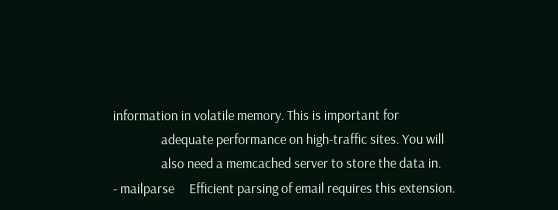information in volatile memory. This is important for
                adequate performance on high-traffic sites. You will
                also need a memcached server to store the data in.
- mailparse     Efficient parsing of email requires this extension.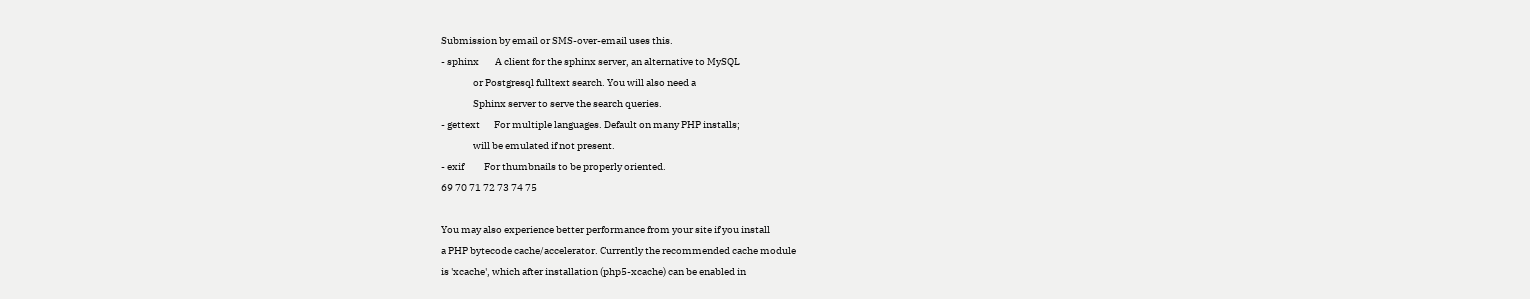Submission by email or SMS-over-email uses this.
- sphinx        A client for the sphinx server, an alternative to MySQL
                or Postgresql fulltext search. You will also need a
                Sphinx server to serve the search queries.
- gettext       For multiple languages. Default on many PHP installs;
                will be emulated if not present.
- exif          For thumbnails to be properly oriented.
69 70 71 72 73 74 75

You may also experience better performance from your site if you install
a PHP bytecode cache/accelerator. Currently the recommended cache module
is 'xcache', which after installation (php5-xcache) can be enabled in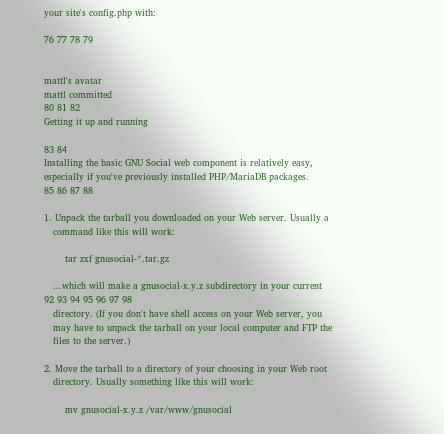your site's config.php with:

76 77 78 79


mattl's avatar
mattl committed
80 81 82
Getting it up and running

83 84
Installing the basic GNU Social web component is relatively easy,
especially if you've previously installed PHP/MariaDB packages.
85 86 87 88

1. Unpack the tarball you downloaded on your Web server. Usually a
   command like this will work:

       tar zxf gnusocial-*.tar.gz

   ...which will make a gnusocial-x.y.z subdirectory in your current
92 93 94 95 96 97 98
   directory. (If you don't have shell access on your Web server, you
   may have to unpack the tarball on your local computer and FTP the
   files to the server.)

2. Move the tarball to a directory of your choosing in your Web root
   directory. Usually something like this will work:

       mv gnusocial-x.y.z /var/www/gnusocial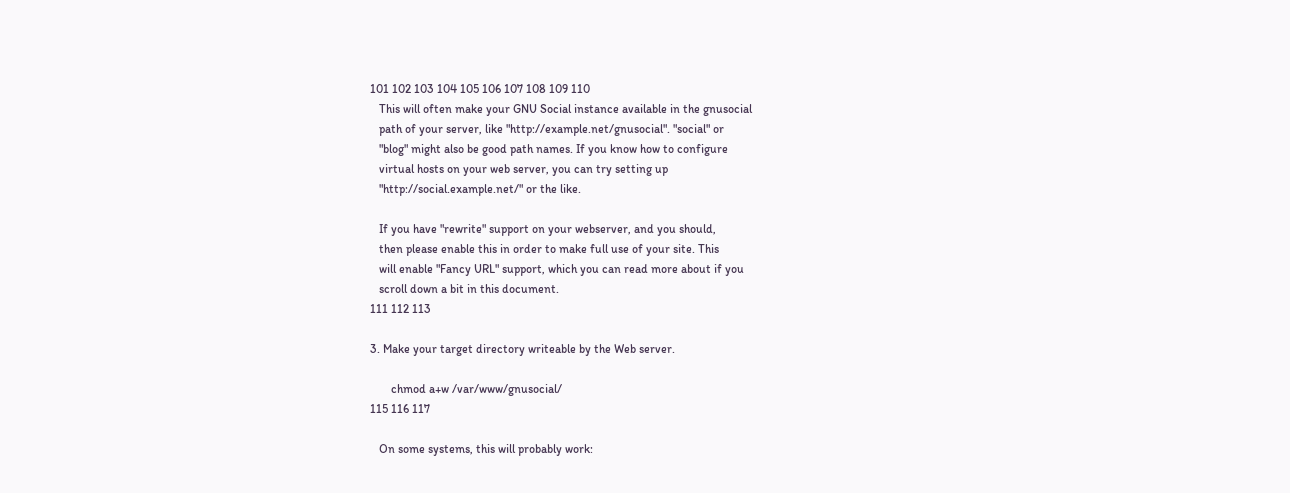101 102 103 104 105 106 107 108 109 110
   This will often make your GNU Social instance available in the gnusocial
   path of your server, like "http://example.net/gnusocial". "social" or
   "blog" might also be good path names. If you know how to configure
   virtual hosts on your web server, you can try setting up
   "http://social.example.net/" or the like.

   If you have "rewrite" support on your webserver, and you should,
   then please enable this in order to make full use of your site. This
   will enable "Fancy URL" support, which you can read more about if you
   scroll down a bit in this document.
111 112 113

3. Make your target directory writeable by the Web server.

       chmod a+w /var/www/gnusocial/
115 116 117

   On some systems, this will probably work: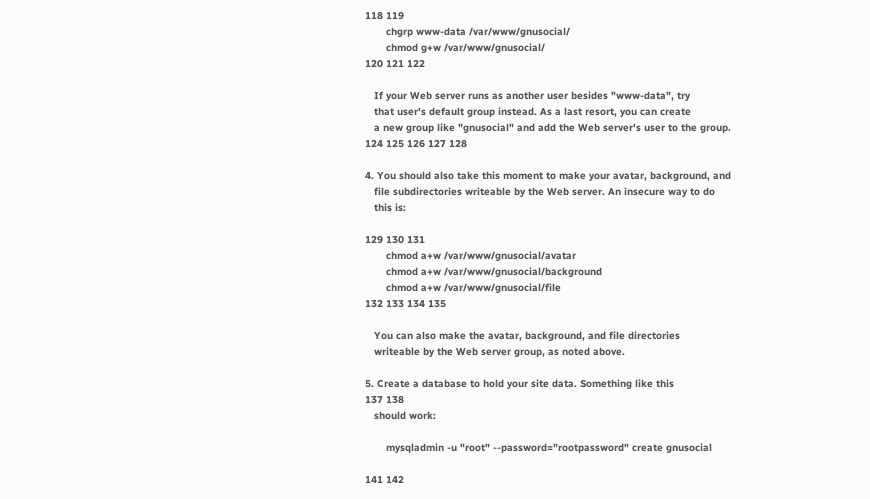118 119
       chgrp www-data /var/www/gnusocial/
       chmod g+w /var/www/gnusocial/
120 121 122

   If your Web server runs as another user besides "www-data", try
   that user's default group instead. As a last resort, you can create
   a new group like "gnusocial" and add the Web server's user to the group.
124 125 126 127 128

4. You should also take this moment to make your avatar, background, and
   file subdirectories writeable by the Web server. An insecure way to do
   this is:

129 130 131
       chmod a+w /var/www/gnusocial/avatar
       chmod a+w /var/www/gnusocial/background
       chmod a+w /var/www/gnusocial/file
132 133 134 135

   You can also make the avatar, background, and file directories
   writeable by the Web server group, as noted above.

5. Create a database to hold your site data. Something like this
137 138
   should work:

       mysqladmin -u "root" --password="rootpassword" create gnusocial

141 142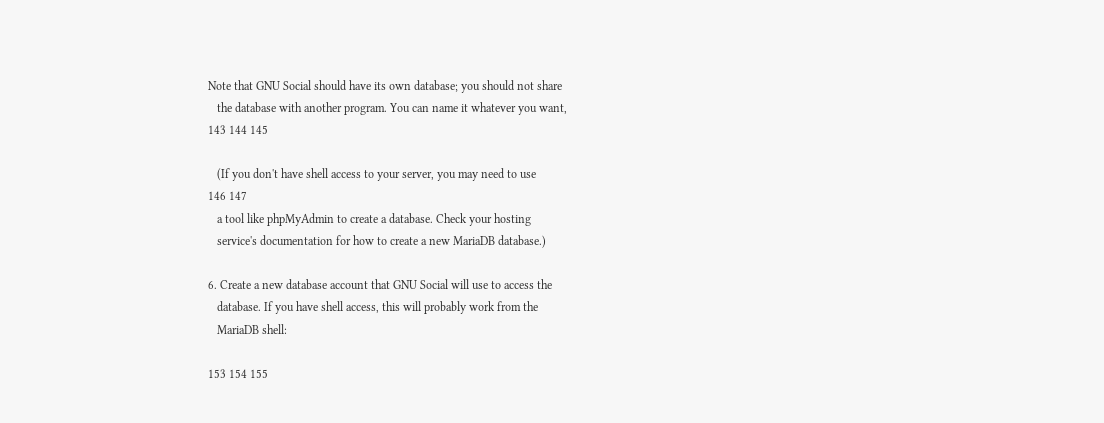Note that GNU Social should have its own database; you should not share
   the database with another program. You can name it whatever you want,
143 144 145

   (If you don't have shell access to your server, you may need to use
146 147
   a tool like phpMyAdmin to create a database. Check your hosting
   service's documentation for how to create a new MariaDB database.)

6. Create a new database account that GNU Social will use to access the
   database. If you have shell access, this will probably work from the
   MariaDB shell:

153 154 155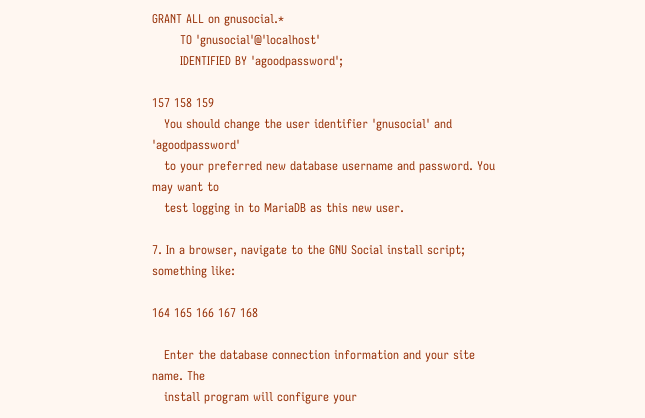GRANT ALL on gnusocial.*
       TO 'gnusocial'@'localhost'
       IDENTIFIED BY 'agoodpassword';

157 158 159
   You should change the user identifier 'gnusocial' and 'agoodpassword'
   to your preferred new database username and password. You may want to
   test logging in to MariaDB as this new user.

7. In a browser, navigate to the GNU Social install script; something like:

164 165 166 167 168

   Enter the database connection information and your site name. The
   install program will configure your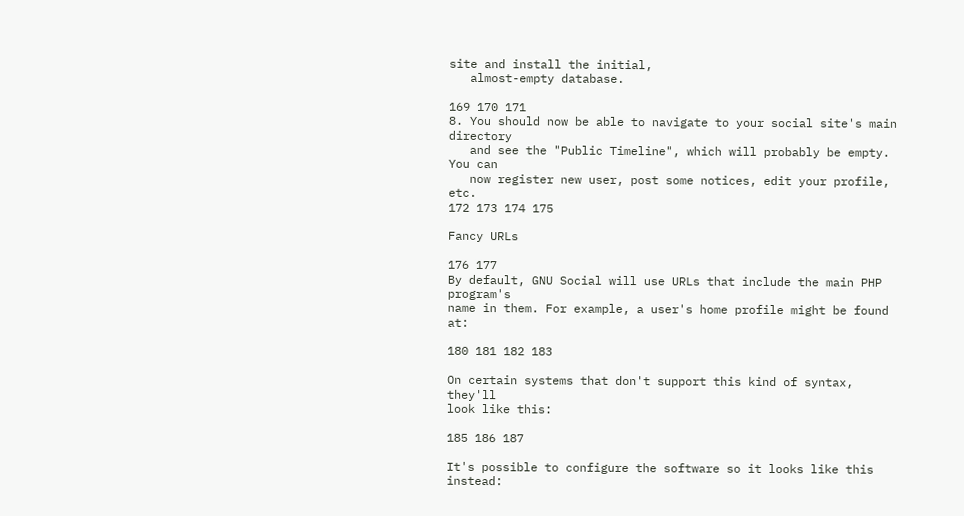site and install the initial,
   almost-empty database.

169 170 171
8. You should now be able to navigate to your social site's main directory
   and see the "Public Timeline", which will probably be empty. You can
   now register new user, post some notices, edit your profile, etc.
172 173 174 175

Fancy URLs

176 177
By default, GNU Social will use URLs that include the main PHP program's
name in them. For example, a user's home profile might be found at:

180 181 182 183

On certain systems that don't support this kind of syntax, they'll
look like this:

185 186 187

It's possible to configure the software so it looks like this instead: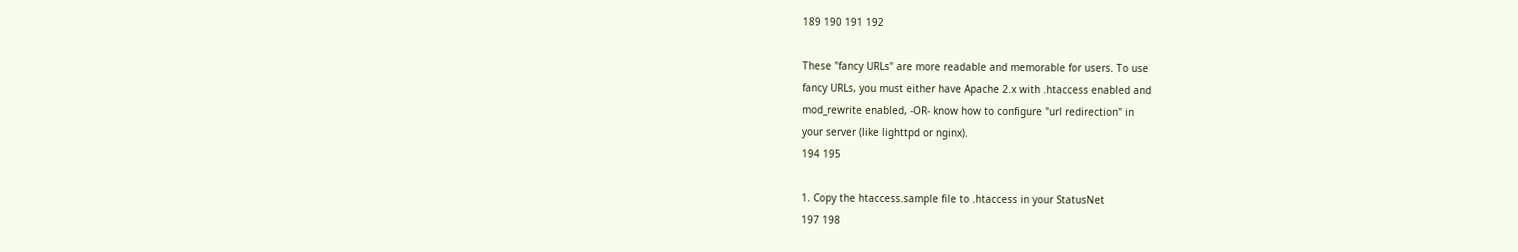189 190 191 192

These "fancy URLs" are more readable and memorable for users. To use
fancy URLs, you must either have Apache 2.x with .htaccess enabled and
mod_rewrite enabled, -OR- know how to configure "url redirection" in
your server (like lighttpd or nginx).
194 195

1. Copy the htaccess.sample file to .htaccess in your StatusNet
197 198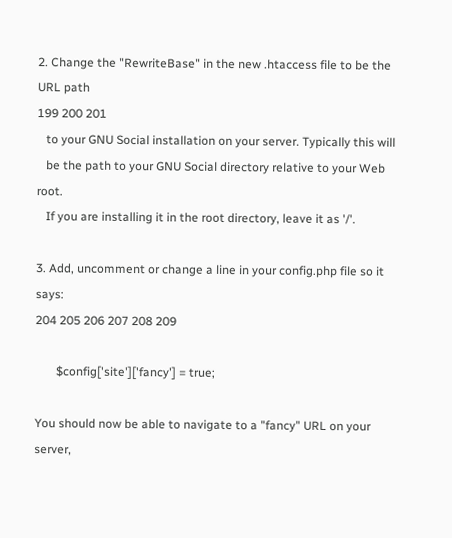2. Change the "RewriteBase" in the new .htaccess file to be the URL path
199 200 201
   to your GNU Social installation on your server. Typically this will
   be the path to your GNU Social directory relative to your Web root.
   If you are installing it in the root directory, leave it as '/'.

3. Add, uncomment or change a line in your config.php file so it says:
204 205 206 207 208 209

       $config['site']['fancy'] = true;

You should now be able to navigate to a "fancy" URL on your server,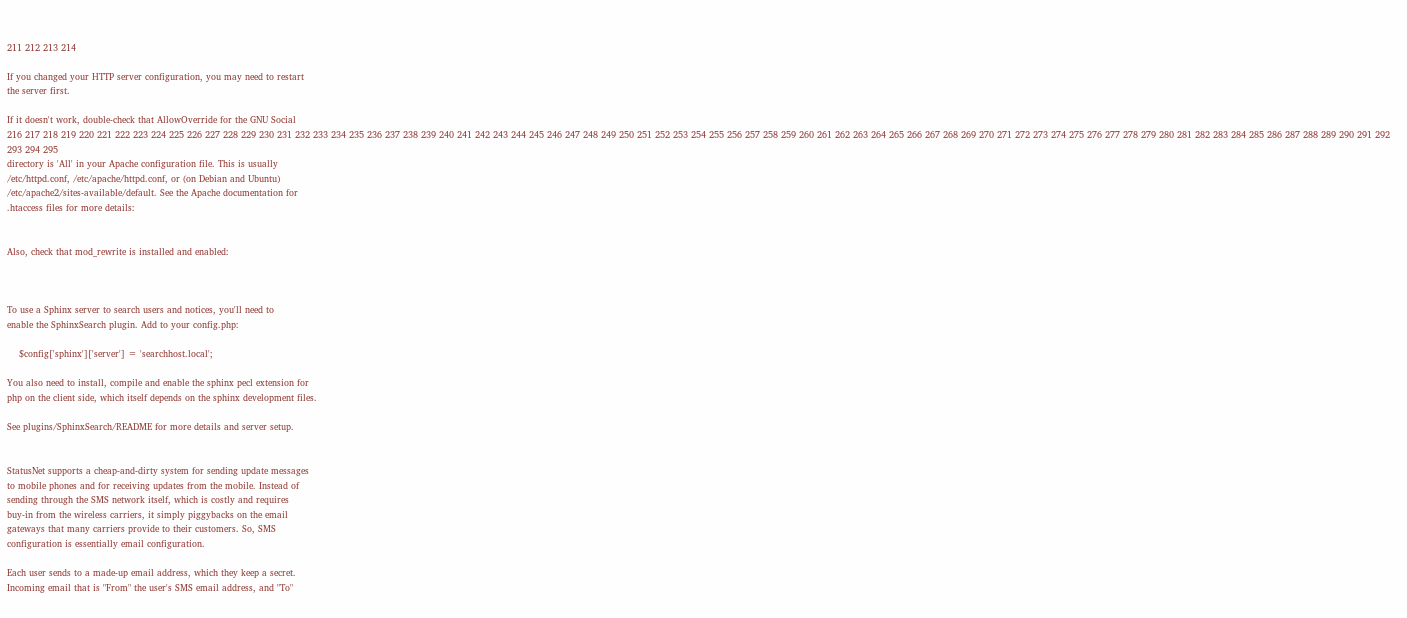211 212 213 214

If you changed your HTTP server configuration, you may need to restart
the server first.

If it doesn't work, double-check that AllowOverride for the GNU Social
216 217 218 219 220 221 222 223 224 225 226 227 228 229 230 231 232 233 234 235 236 237 238 239 240 241 242 243 244 245 246 247 248 249 250 251 252 253 254 255 256 257 258 259 260 261 262 263 264 265 266 267 268 269 270 271 272 273 274 275 276 277 278 279 280 281 282 283 284 285 286 287 288 289 290 291 292 293 294 295
directory is 'All' in your Apache configuration file. This is usually
/etc/httpd.conf, /etc/apache/httpd.conf, or (on Debian and Ubuntu)
/etc/apache2/sites-available/default. See the Apache documentation for
.htaccess files for more details:


Also, check that mod_rewrite is installed and enabled:



To use a Sphinx server to search users and notices, you'll need to
enable the SphinxSearch plugin. Add to your config.php:

    $config['sphinx']['server'] = 'searchhost.local';

You also need to install, compile and enable the sphinx pecl extension for
php on the client side, which itself depends on the sphinx development files.

See plugins/SphinxSearch/README for more details and server setup.


StatusNet supports a cheap-and-dirty system for sending update messages
to mobile phones and for receiving updates from the mobile. Instead of
sending through the SMS network itself, which is costly and requires
buy-in from the wireless carriers, it simply piggybacks on the email
gateways that many carriers provide to their customers. So, SMS
configuration is essentially email configuration.

Each user sends to a made-up email address, which they keep a secret.
Incoming email that is "From" the user's SMS email address, and "To"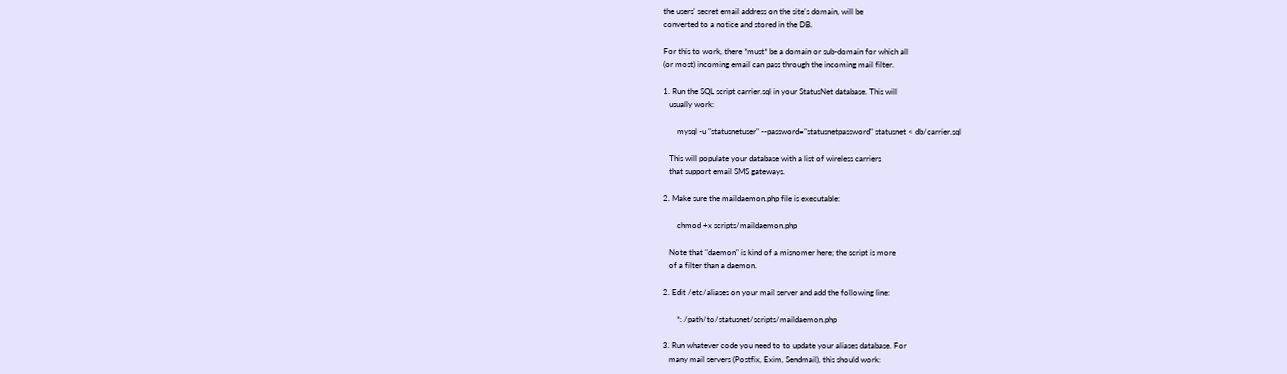the users' secret email address on the site's domain, will be
converted to a notice and stored in the DB.

For this to work, there *must* be a domain or sub-domain for which all
(or most) incoming email can pass through the incoming mail filter.

1. Run the SQL script carrier.sql in your StatusNet database. This will
   usually work:

       mysql -u "statusnetuser" --password="statusnetpassword" statusnet < db/carrier.sql

   This will populate your database with a list of wireless carriers
   that support email SMS gateways.

2. Make sure the maildaemon.php file is executable:

       chmod +x scripts/maildaemon.php

   Note that "daemon" is kind of a misnomer here; the script is more
   of a filter than a daemon.

2. Edit /etc/aliases on your mail server and add the following line:

       *: /path/to/statusnet/scripts/maildaemon.php

3. Run whatever code you need to to update your aliases database. For
   many mail servers (Postfix, Exim, Sendmail), this should work: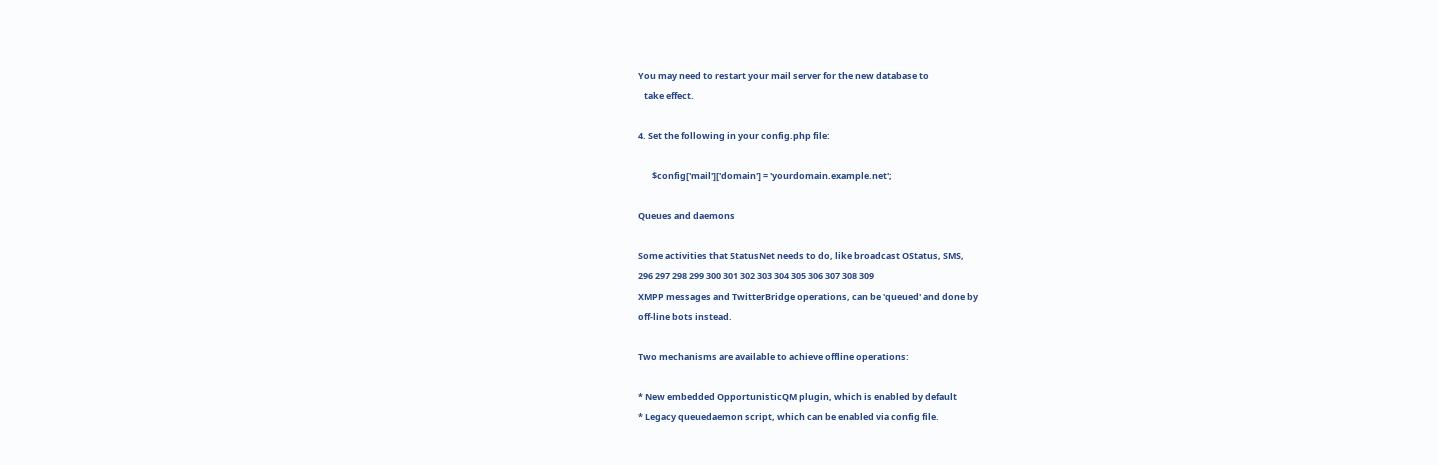You may need to restart your mail server for the new database to
   take effect.

4. Set the following in your config.php file:

       $config['mail']['domain'] = 'yourdomain.example.net';

Queues and daemons

Some activities that StatusNet needs to do, like broadcast OStatus, SMS,
296 297 298 299 300 301 302 303 304 305 306 307 308 309
XMPP messages and TwitterBridge operations, can be 'queued' and done by
off-line bots instead.

Two mechanisms are available to achieve offline operations:

* New embedded OpportunisticQM plugin, which is enabled by default
* Legacy queuedaemon script, which can be enabled via config file.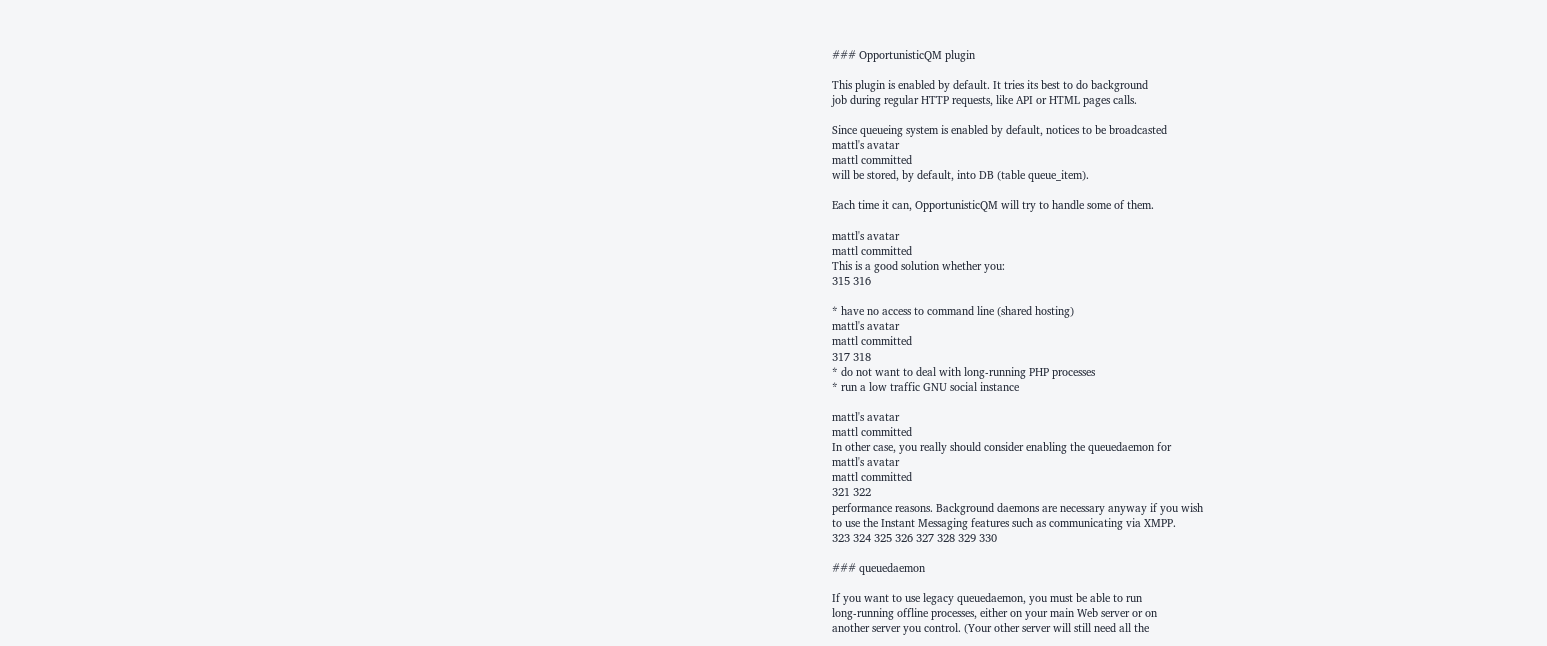### OpportunisticQM plugin

This plugin is enabled by default. It tries its best to do background
job during regular HTTP requests, like API or HTML pages calls.

Since queueing system is enabled by default, notices to be broadcasted
mattl's avatar
mattl committed
will be stored, by default, into DB (table queue_item).

Each time it can, OpportunisticQM will try to handle some of them.

mattl's avatar
mattl committed
This is a good solution whether you:
315 316

* have no access to command line (shared hosting)
mattl's avatar
mattl committed
317 318
* do not want to deal with long-running PHP processes
* run a low traffic GNU social instance

mattl's avatar
mattl committed
In other case, you really should consider enabling the queuedaemon for
mattl's avatar
mattl committed
321 322
performance reasons. Background daemons are necessary anyway if you wish
to use the Instant Messaging features such as communicating via XMPP.
323 324 325 326 327 328 329 330

### queuedaemon

If you want to use legacy queuedaemon, you must be able to run
long-running offline processes, either on your main Web server or on
another server you control. (Your other server will still need all the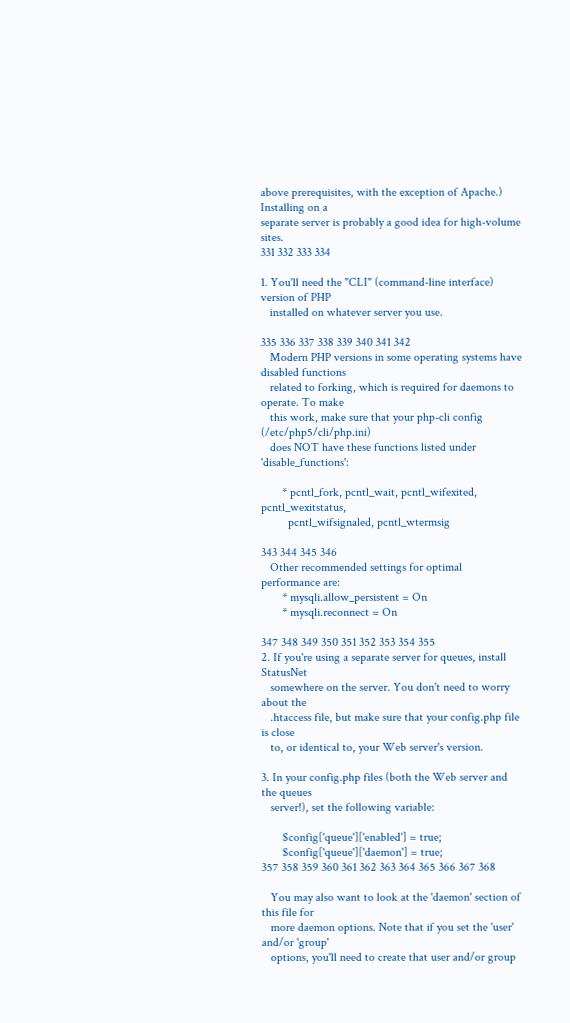above prerequisites, with the exception of Apache.) Installing on a
separate server is probably a good idea for high-volume sites.
331 332 333 334

1. You'll need the "CLI" (command-line interface) version of PHP
   installed on whatever server you use.

335 336 337 338 339 340 341 342
   Modern PHP versions in some operating systems have disabled functions
   related to forking, which is required for daemons to operate. To make
   this work, make sure that your php-cli config (/etc/php5/cli/php.ini)
   does NOT have these functions listed under 'disable_functions':

       * pcntl_fork, pcntl_wait, pcntl_wifexited, pcntl_wexitstatus,
         pcntl_wifsignaled, pcntl_wtermsig

343 344 345 346
   Other recommended settings for optimal performance are:
       * mysqli.allow_persistent = On
       * mysqli.reconnect = On

347 348 349 350 351 352 353 354 355
2. If you're using a separate server for queues, install StatusNet
   somewhere on the server. You don't need to worry about the
   .htaccess file, but make sure that your config.php file is close
   to, or identical to, your Web server's version.

3. In your config.php files (both the Web server and the queues
   server!), set the following variable:

       $config['queue']['enabled'] = true;
       $config['queue']['daemon'] = true;
357 358 359 360 361 362 363 364 365 366 367 368

   You may also want to look at the 'daemon' section of this file for
   more daemon options. Note that if you set the 'user' and/or 'group'
   options, you'll need to create that user and/or group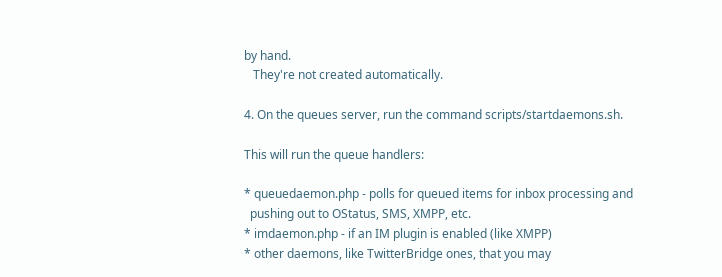by hand.
   They're not created automatically.

4. On the queues server, run the command scripts/startdaemons.sh.

This will run the queue handlers:

* queuedaemon.php - polls for queued items for inbox processing and
  pushing out to OStatus, SMS, XMPP, etc.
* imdaemon.php - if an IM plugin is enabled (like XMPP)
* other daemons, like TwitterBridge ones, that you may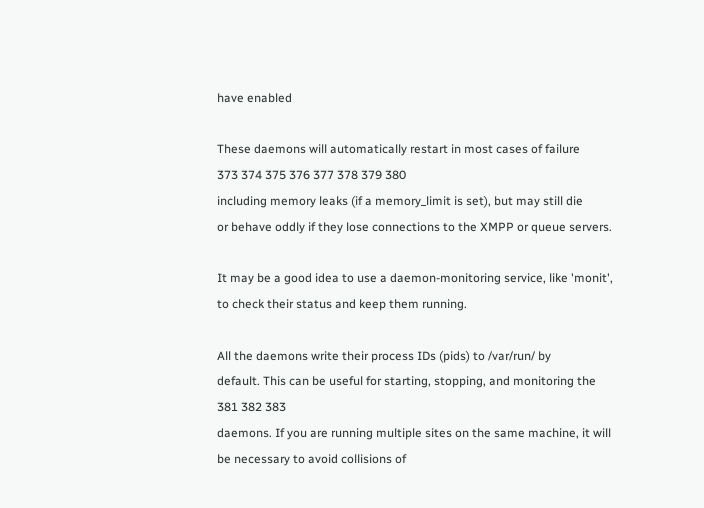have enabled

These daemons will automatically restart in most cases of failure
373 374 375 376 377 378 379 380
including memory leaks (if a memory_limit is set), but may still die
or behave oddly if they lose connections to the XMPP or queue servers.

It may be a good idea to use a daemon-monitoring service, like 'monit',
to check their status and keep them running.

All the daemons write their process IDs (pids) to /var/run/ by
default. This can be useful for starting, stopping, and monitoring the
381 382 383
daemons. If you are running multiple sites on the same machine, it will
be necessary to avoid collisions of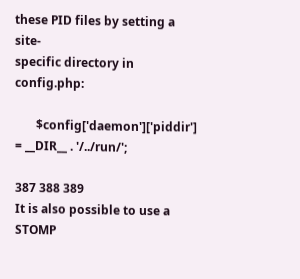these PID files by setting a site-
specific directory in config.php:

       $config['daemon']['piddir'] = __DIR__ . '/../run/';

387 388 389
It is also possible to use a STOMP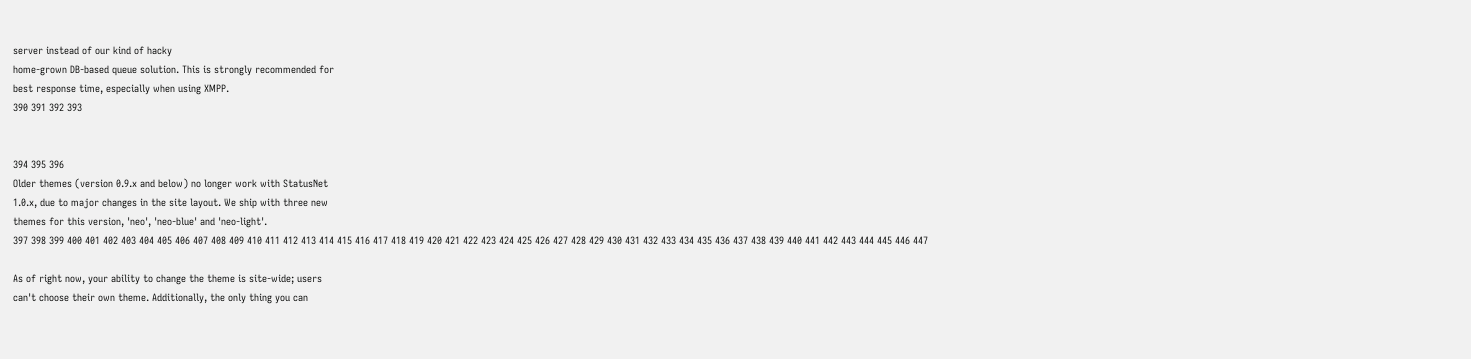server instead of our kind of hacky
home-grown DB-based queue solution. This is strongly recommended for
best response time, especially when using XMPP.
390 391 392 393


394 395 396
Older themes (version 0.9.x and below) no longer work with StatusNet
1.0.x, due to major changes in the site layout. We ship with three new
themes for this version, 'neo', 'neo-blue' and 'neo-light'.
397 398 399 400 401 402 403 404 405 406 407 408 409 410 411 412 413 414 415 416 417 418 419 420 421 422 423 424 425 426 427 428 429 430 431 432 433 434 435 436 437 438 439 440 441 442 443 444 445 446 447

As of right now, your ability to change the theme is site-wide; users
can't choose their own theme. Additionally, the only thing you can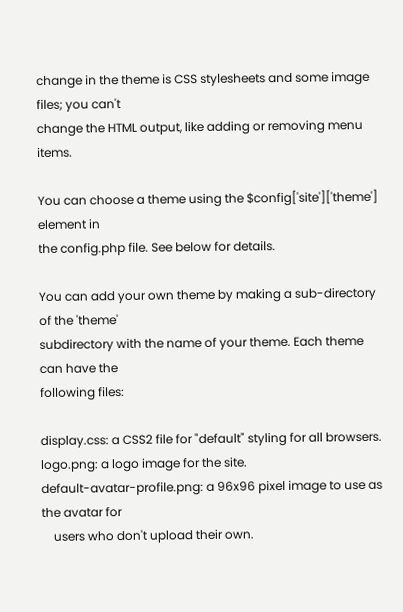change in the theme is CSS stylesheets and some image files; you can't
change the HTML output, like adding or removing menu items.

You can choose a theme using the $config['site']['theme'] element in
the config.php file. See below for details.

You can add your own theme by making a sub-directory of the 'theme'
subdirectory with the name of your theme. Each theme can have the
following files:

display.css: a CSS2 file for "default" styling for all browsers.
logo.png: a logo image for the site.
default-avatar-profile.png: a 96x96 pixel image to use as the avatar for
    users who don't upload their own.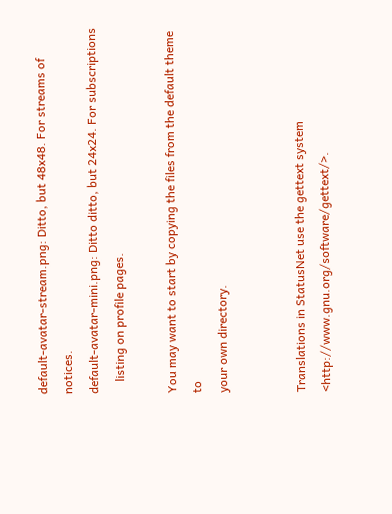default-avatar-stream.png: Ditto, but 48x48. For streams of notices.
default-avatar-mini.png: Ditto ditto, but 24x24. For subscriptions
    listing on profile pages.

You may want to start by copying the files from the default theme to
your own directory.


Translations in StatusNet use the gettext system <http://www.gnu.org/software/gettext/>.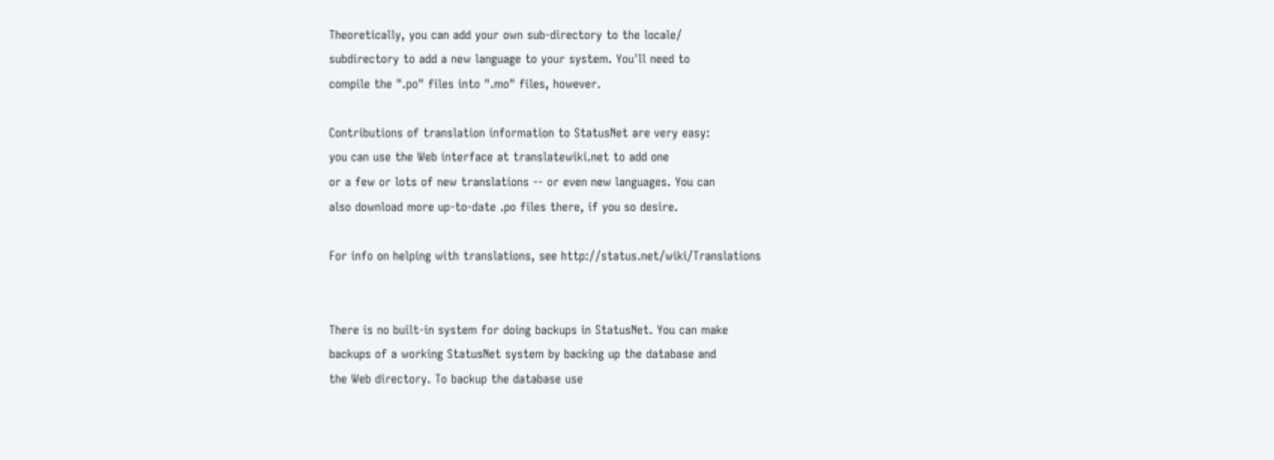Theoretically, you can add your own sub-directory to the locale/
subdirectory to add a new language to your system. You'll need to
compile the ".po" files into ".mo" files, however.

Contributions of translation information to StatusNet are very easy:
you can use the Web interface at translatewiki.net to add one
or a few or lots of new translations -- or even new languages. You can
also download more up-to-date .po files there, if you so desire.

For info on helping with translations, see http://status.net/wiki/Translations


There is no built-in system for doing backups in StatusNet. You can make
backups of a working StatusNet system by backing up the database and
the Web directory. To backup the database use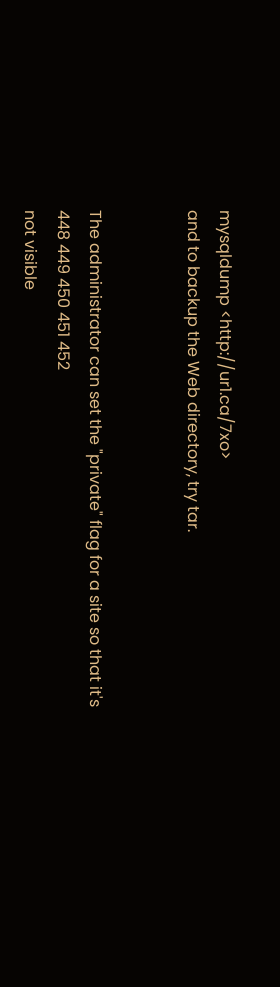mysqldump <http://ur1.ca/7xo>
and to backup the Web directory, try tar.


The administrator can set the "private" flag for a site so that it's
448 449 450 451 452
not visible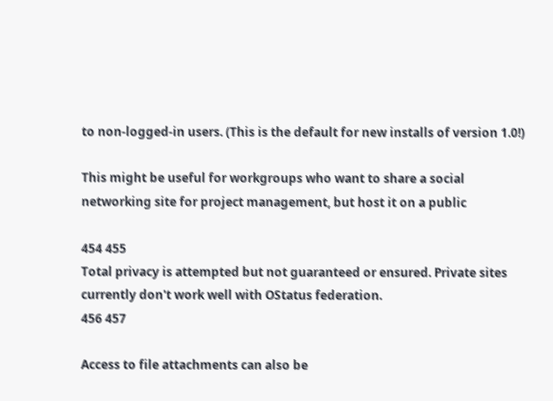to non-logged-in users. (This is the default for new installs of version 1.0!)

This might be useful for workgroups who want to share a social
networking site for project management, but host it on a public

454 455
Total privacy is attempted but not guaranteed or ensured. Private sites
currently don't work well with OStatus federation.
456 457

Access to file attachments can also be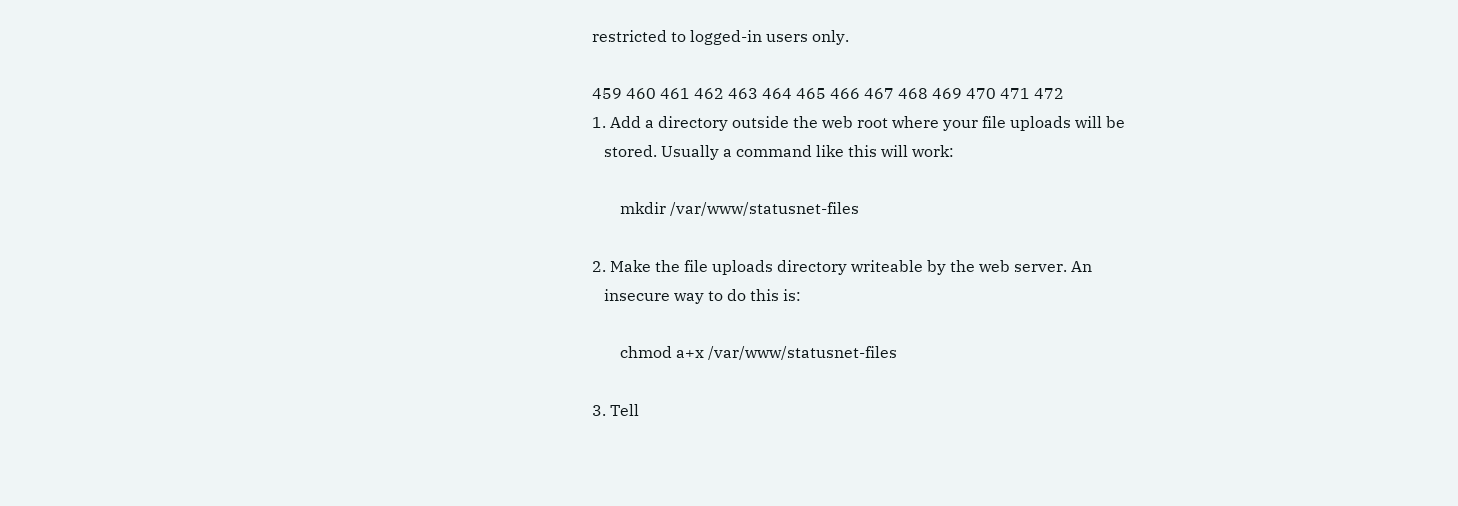restricted to logged-in users only.

459 460 461 462 463 464 465 466 467 468 469 470 471 472
1. Add a directory outside the web root where your file uploads will be
   stored. Usually a command like this will work:

       mkdir /var/www/statusnet-files

2. Make the file uploads directory writeable by the web server. An
   insecure way to do this is:

       chmod a+x /var/www/statusnet-files

3. Tell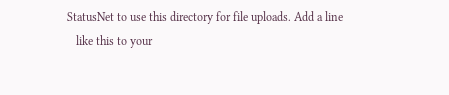StatusNet to use this directory for file uploads. Add a line
   like this to your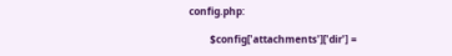config.php:

       $config['attachments']['dir'] =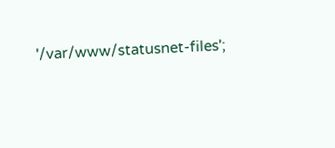'/var/www/statusnet-files';